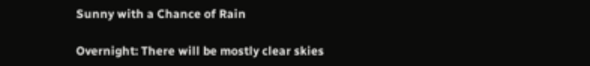Sunny with a Chance of Rain

Overnight: There will be mostly clear skies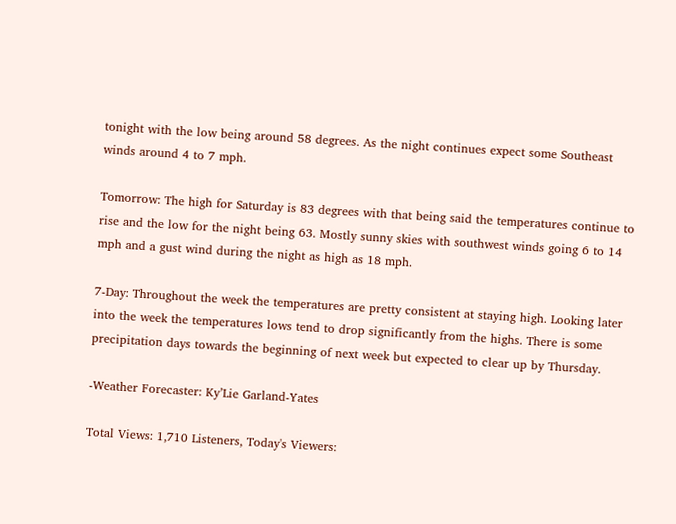tonight with the low being around 58 degrees. As the night continues expect some Southeast winds around 4 to 7 mph.

Tomorrow: The high for Saturday is 83 degrees with that being said the temperatures continue to rise and the low for the night being 63. Mostly sunny skies with southwest winds going 6 to 14 mph and a gust wind during the night as high as 18 mph.

7-Day: Throughout the week the temperatures are pretty consistent at staying high. Looking later into the week the temperatures lows tend to drop significantly from the highs. There is some precipitation days towards the beginning of next week but expected to clear up by Thursday.

-Weather Forecaster: Ky’Lie Garland-Yates

Total Views: 1,710 Listeners, Today's Viewers: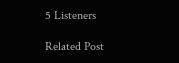5 Listeners

Related Post